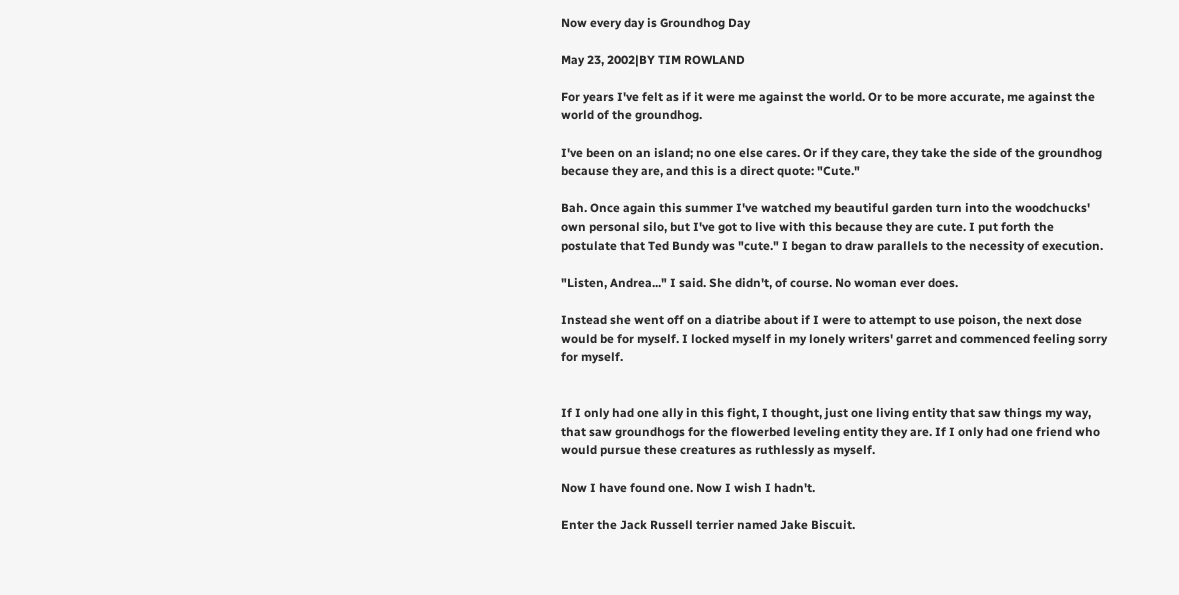Now every day is Groundhog Day

May 23, 2002|BY TIM ROWLAND

For years I've felt as if it were me against the world. Or to be more accurate, me against the world of the groundhog.

I've been on an island; no one else cares. Or if they care, they take the side of the groundhog because they are, and this is a direct quote: "Cute."

Bah. Once again this summer I've watched my beautiful garden turn into the woodchucks' own personal silo, but I've got to live with this because they are cute. I put forth the postulate that Ted Bundy was "cute." I began to draw parallels to the necessity of execution.

"Listen, Andrea..." I said. She didn't, of course. No woman ever does.

Instead she went off on a diatribe about if I were to attempt to use poison, the next dose would be for myself. I locked myself in my lonely writers' garret and commenced feeling sorry for myself.


If I only had one ally in this fight, I thought, just one living entity that saw things my way, that saw groundhogs for the flowerbed leveling entity they are. If I only had one friend who would pursue these creatures as ruthlessly as myself.

Now I have found one. Now I wish I hadn't.

Enter the Jack Russell terrier named Jake Biscuit.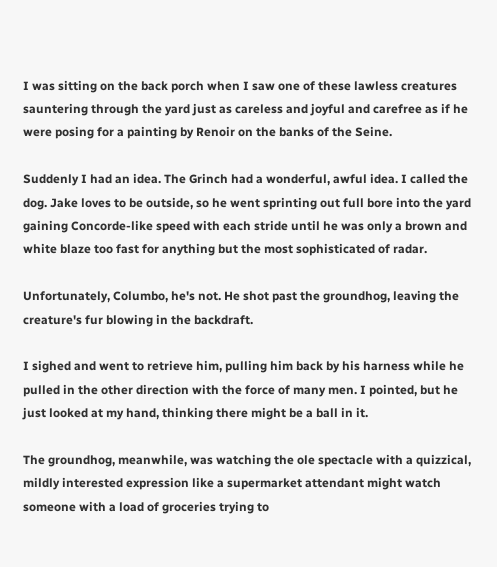I was sitting on the back porch when I saw one of these lawless creatures sauntering through the yard just as careless and joyful and carefree as if he were posing for a painting by Renoir on the banks of the Seine.

Suddenly I had an idea. The Grinch had a wonderful, awful idea. I called the dog. Jake loves to be outside, so he went sprinting out full bore into the yard gaining Concorde-like speed with each stride until he was only a brown and white blaze too fast for anything but the most sophisticated of radar.

Unfortunately, Columbo, he's not. He shot past the groundhog, leaving the creature's fur blowing in the backdraft.

I sighed and went to retrieve him, pulling him back by his harness while he pulled in the other direction with the force of many men. I pointed, but he just looked at my hand, thinking there might be a ball in it.

The groundhog, meanwhile, was watching the ole spectacle with a quizzical, mildly interested expression like a supermarket attendant might watch someone with a load of groceries trying to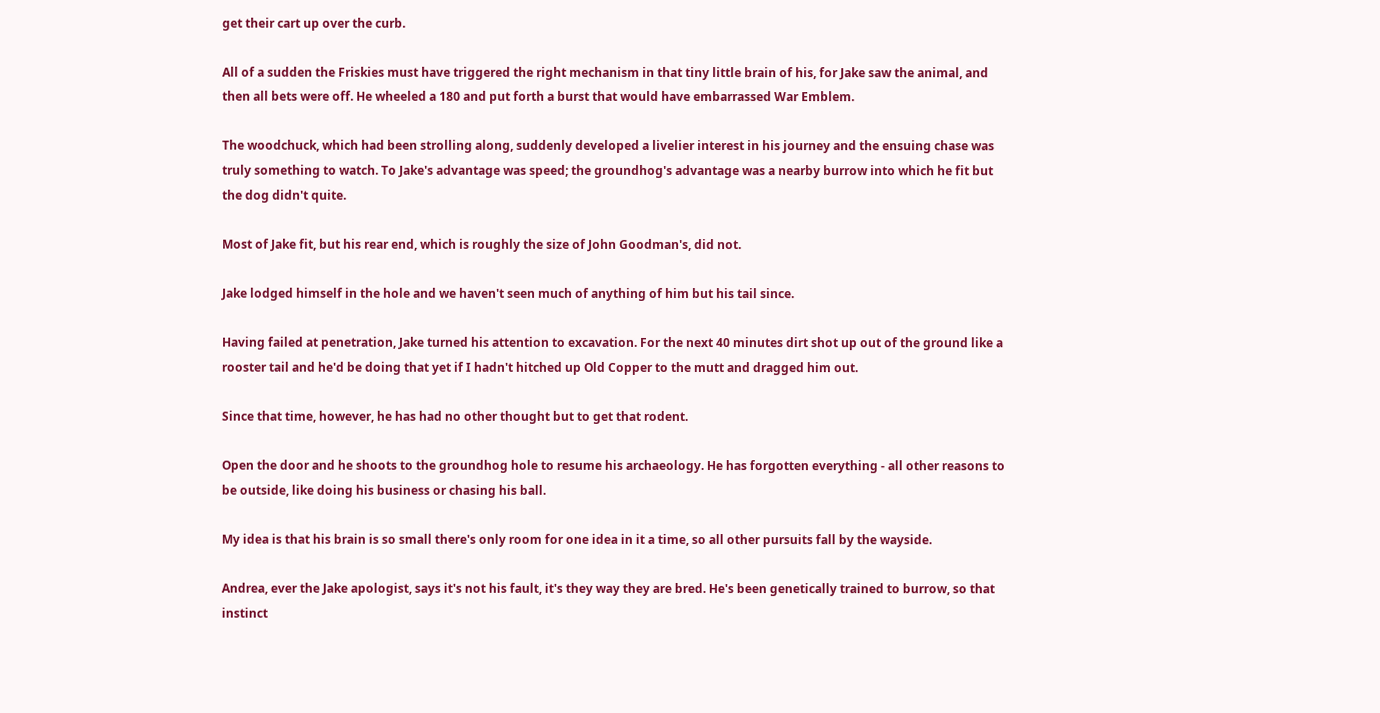get their cart up over the curb.

All of a sudden the Friskies must have triggered the right mechanism in that tiny little brain of his, for Jake saw the animal, and then all bets were off. He wheeled a 180 and put forth a burst that would have embarrassed War Emblem.

The woodchuck, which had been strolling along, suddenly developed a livelier interest in his journey and the ensuing chase was truly something to watch. To Jake's advantage was speed; the groundhog's advantage was a nearby burrow into which he fit but the dog didn't quite.

Most of Jake fit, but his rear end, which is roughly the size of John Goodman's, did not.

Jake lodged himself in the hole and we haven't seen much of anything of him but his tail since.

Having failed at penetration, Jake turned his attention to excavation. For the next 40 minutes dirt shot up out of the ground like a rooster tail and he'd be doing that yet if I hadn't hitched up Old Copper to the mutt and dragged him out.

Since that time, however, he has had no other thought but to get that rodent.

Open the door and he shoots to the groundhog hole to resume his archaeology. He has forgotten everything - all other reasons to be outside, like doing his business or chasing his ball.

My idea is that his brain is so small there's only room for one idea in it a time, so all other pursuits fall by the wayside.

Andrea, ever the Jake apologist, says it's not his fault, it's they way they are bred. He's been genetically trained to burrow, so that instinct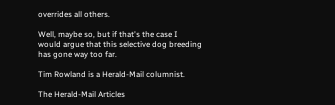overrides all others.

Well, maybe so, but if that's the case I would argue that this selective dog breeding has gone way too far.

Tim Rowland is a Herald-Mail columnist.

The Herald-Mail Articles